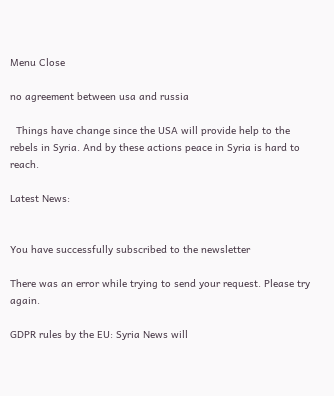Menu Close

no agreement between usa and russia

  Things have change since the USA will provide help to the rebels in Syria. And by these actions peace in Syria is hard to reach.

Latest News:


You have successfully subscribed to the newsletter

There was an error while trying to send your request. Please try again.

GDPR rules by the EU: Syria News will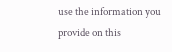use the information you provide on this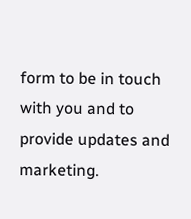form to be in touch with you and to provide updates and marketing.